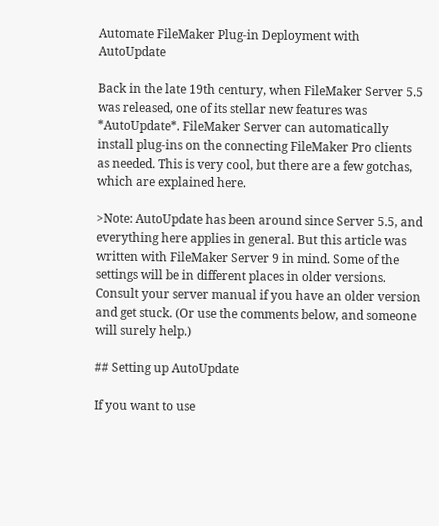Automate FileMaker Plug-in Deployment with AutoUpdate

Back in the late 19th century, when FileMaker Server 5.5 was released, one of its stellar new features was *AutoUpdate*. FileMaker Server can automatically install plug-ins on the connecting FileMaker Pro clients as needed. This is very cool, but there are a few gotchas, which are explained here.

>Note: AutoUpdate has been around since Server 5.5, and everything here applies in general. But this article was written with FileMaker Server 9 in mind. Some of the settings will be in different places in older versions. Consult your server manual if you have an older version and get stuck. (Or use the comments below, and someone will surely help.)

## Setting up AutoUpdate

If you want to use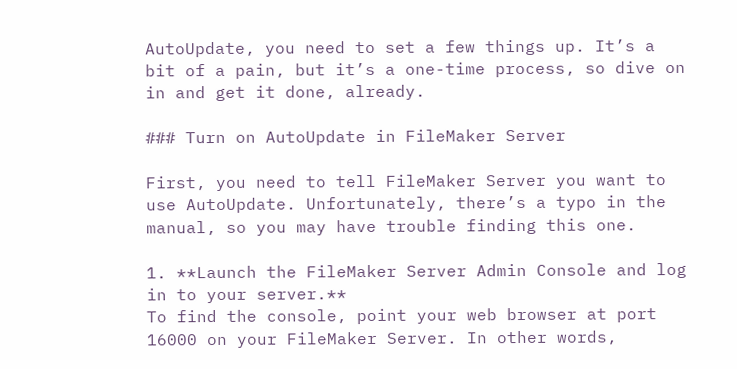AutoUpdate, you need to set a few things up. It’s a bit of a pain, but it’s a one-time process, so dive on in and get it done, already.

### Turn on AutoUpdate in FileMaker Server

First, you need to tell FileMaker Server you want to use AutoUpdate. Unfortunately, there’s a typo in the manual, so you may have trouble finding this one.

1. **Launch the FileMaker Server Admin Console and log in to your server.**
To find the console, point your web browser at port 16000 on your FileMaker Server. In other words,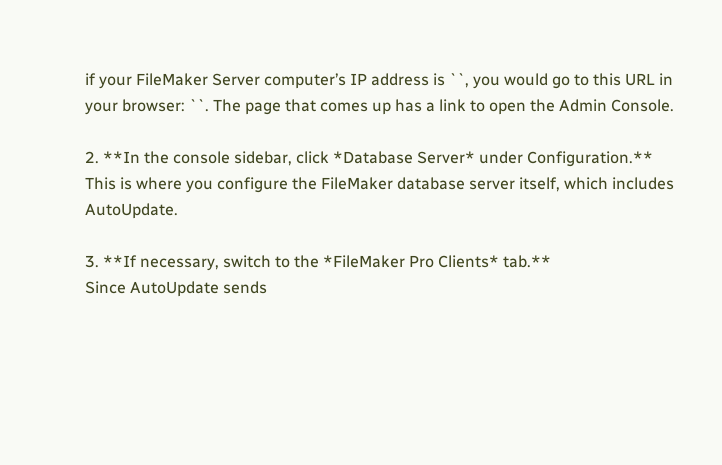if your FileMaker Server computer’s IP address is ``, you would go to this URL in your browser: ``. The page that comes up has a link to open the Admin Console.

2. **In the console sidebar, click *Database Server* under Configuration.**
This is where you configure the FileMaker database server itself, which includes AutoUpdate.

3. **If necessary, switch to the *FileMaker Pro Clients* tab.**
Since AutoUpdate sends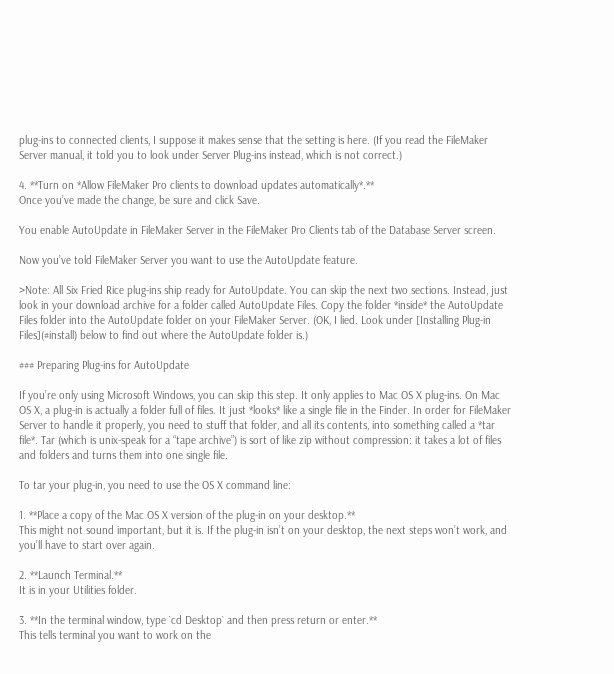plug-ins to connected clients, I suppose it makes sense that the setting is here. (If you read the FileMaker Server manual, it told you to look under Server Plug-ins instead, which is not correct.)

4. **Turn on *Allow FileMaker Pro clients to download updates automatically*.**
Once you’ve made the change, be sure and click Save.

You enable AutoUpdate in FileMaker Server in the FileMaker Pro Clients tab of the Database Server screen.

Now you’ve told FileMaker Server you want to use the AutoUpdate feature.

>Note: All Six Fried Rice plug-ins ship ready for AutoUpdate. You can skip the next two sections. Instead, just look in your download archive for a folder called AutoUpdate Files. Copy the folder *inside* the AutoUpdate Files folder into the AutoUpdate folder on your FileMaker Server. (OK, I lied. Look under [Installing Plug-in Files](#install) below to find out where the AutoUpdate folder is.)

### Preparing Plug-ins for AutoUpdate

If you’re only using Microsoft Windows, you can skip this step. It only applies to Mac OS X plug-ins. On Mac OS X, a plug-in is actually a folder full of files. It just *looks* like a single file in the Finder. In order for FileMaker Server to handle it properly, you need to stuff that folder, and all its contents, into something called a *tar file*. Tar (which is unix-speak for a “tape archive”) is sort of like zip without compression: it takes a lot of files and folders and turns them into one single file.

To tar your plug-in, you need to use the OS X command line:

1. **Place a copy of the Mac OS X version of the plug-in on your desktop.**
This might not sound important, but it is. If the plug-in isn’t on your desktop, the next steps won’t work, and you’ll have to start over again.

2. **Launch Terminal.**
It is in your Utilities folder.

3. **In the terminal window, type `cd Desktop` and then press return or enter.**
This tells terminal you want to work on the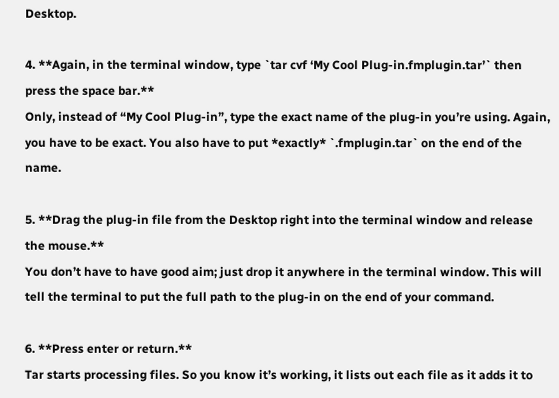Desktop.

4. **Again, in the terminal window, type `tar cvf ‘My Cool Plug-in.fmplugin.tar’` then press the space bar.**
Only, instead of “My Cool Plug-in”, type the exact name of the plug-in you’re using. Again, you have to be exact. You also have to put *exactly* `.fmplugin.tar` on the end of the name.

5. **Drag the plug-in file from the Desktop right into the terminal window and release the mouse.**
You don’t have to have good aim; just drop it anywhere in the terminal window. This will tell the terminal to put the full path to the plug-in on the end of your command.

6. **Press enter or return.**
Tar starts processing files. So you know it’s working, it lists out each file as it adds it to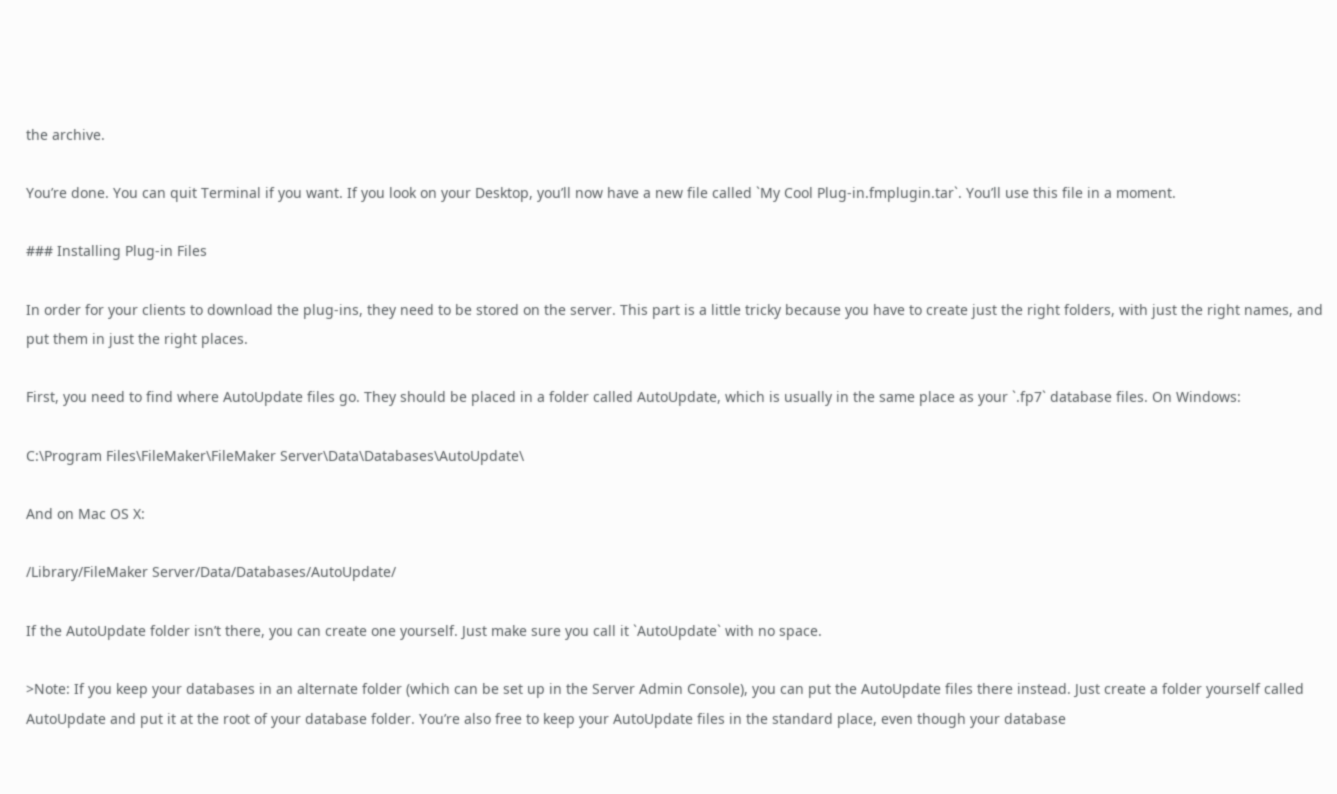the archive.

You’re done. You can quit Terminal if you want. If you look on your Desktop, you’ll now have a new file called `My Cool Plug-in.fmplugin.tar`. You’ll use this file in a moment.

### Installing Plug-in Files

In order for your clients to download the plug-ins, they need to be stored on the server. This part is a little tricky because you have to create just the right folders, with just the right names, and put them in just the right places.

First, you need to find where AutoUpdate files go. They should be placed in a folder called AutoUpdate, which is usually in the same place as your `.fp7` database files. On Windows:

C:\Program Files\FileMaker\FileMaker Server\Data\Databases\AutoUpdate\

And on Mac OS X:

/Library/FileMaker Server/Data/Databases/AutoUpdate/

If the AutoUpdate folder isn’t there, you can create one yourself. Just make sure you call it `AutoUpdate` with no space.

>Note: If you keep your databases in an alternate folder (which can be set up in the Server Admin Console), you can put the AutoUpdate files there instead. Just create a folder yourself called AutoUpdate and put it at the root of your database folder. You’re also free to keep your AutoUpdate files in the standard place, even though your database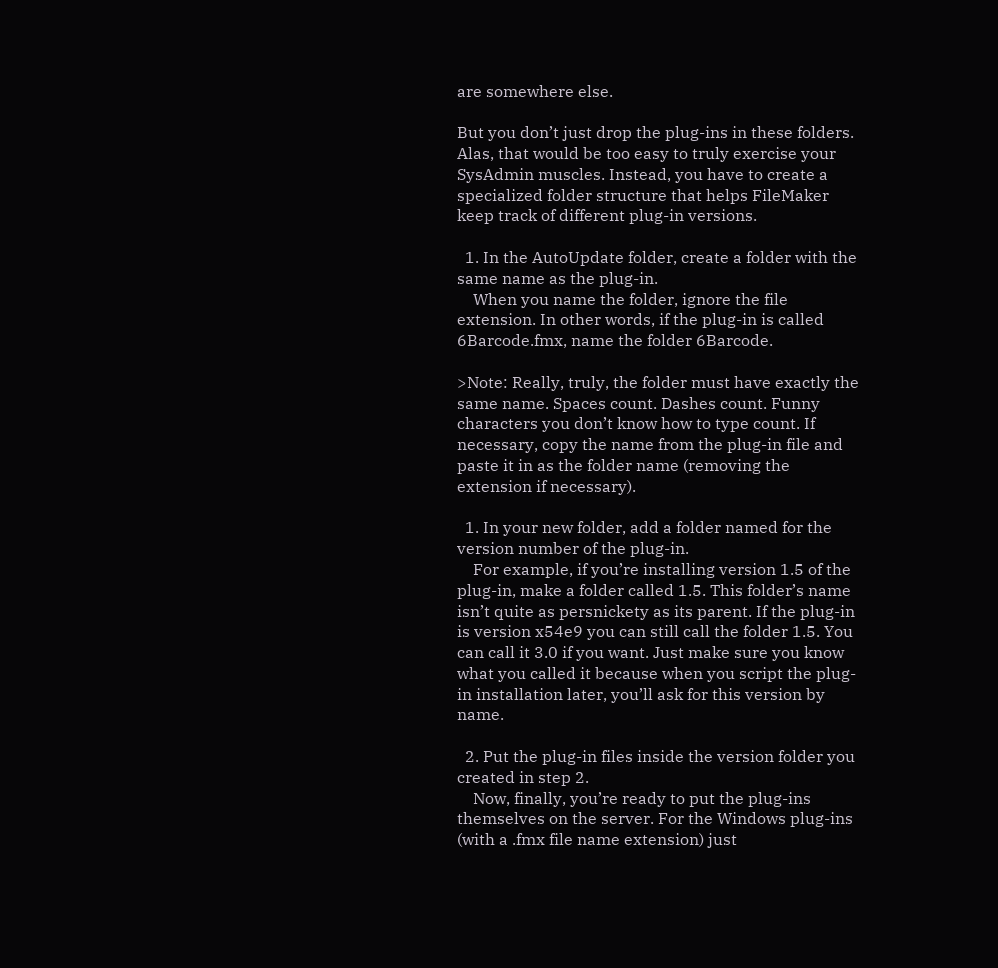are somewhere else.

But you don’t just drop the plug-ins in these folders. Alas, that would be too easy to truly exercise your SysAdmin muscles. Instead, you have to create a specialized folder structure that helps FileMaker keep track of different plug-in versions.

  1. In the AutoUpdate folder, create a folder with the same name as the plug-in.
    When you name the folder, ignore the file extension. In other words, if the plug-in is called 6Barcode.fmx, name the folder 6Barcode.

>Note: Really, truly, the folder must have exactly the same name. Spaces count. Dashes count. Funny characters you don’t know how to type count. If necessary, copy the name from the plug-in file and paste it in as the folder name (removing the extension if necessary).

  1. In your new folder, add a folder named for the version number of the plug-in.
    For example, if you’re installing version 1.5 of the plug-in, make a folder called 1.5. This folder’s name isn’t quite as persnickety as its parent. If the plug-in is version x54e9 you can still call the folder 1.5. You can call it 3.0 if you want. Just make sure you know what you called it because when you script the plug-in installation later, you’ll ask for this version by name.

  2. Put the plug-in files inside the version folder you created in step 2.
    Now, finally, you’re ready to put the plug-ins themselves on the server. For the Windows plug-ins (with a .fmx file name extension) just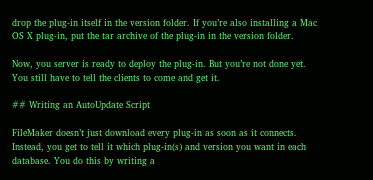drop the plug-in itself in the version folder. If you’re also installing a Mac OS X plug-in, put the tar archive of the plug-in in the version folder.

Now, you server is ready to deploy the plug-in. But you’re not done yet. You still have to tell the clients to come and get it.

## Writing an AutoUpdate Script

FileMaker doesn’t just download every plug-in as soon as it connects. Instead, you get to tell it which plug-in(s) and version you want in each database. You do this by writing a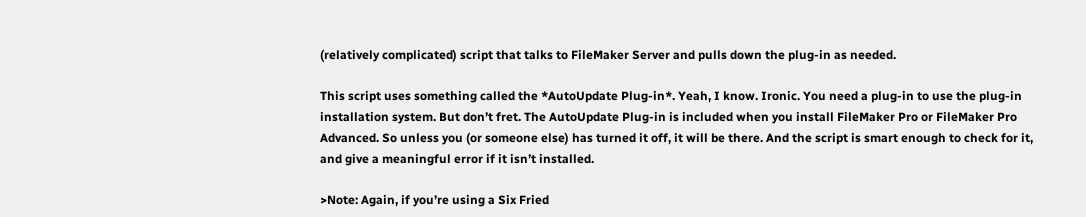(relatively complicated) script that talks to FileMaker Server and pulls down the plug-in as needed.

This script uses something called the *AutoUpdate Plug-in*. Yeah, I know. Ironic. You need a plug-in to use the plug-in installation system. But don’t fret. The AutoUpdate Plug-in is included when you install FileMaker Pro or FileMaker Pro Advanced. So unless you (or someone else) has turned it off, it will be there. And the script is smart enough to check for it, and give a meaningful error if it isn’t installed.

>Note: Again, if you’re using a Six Fried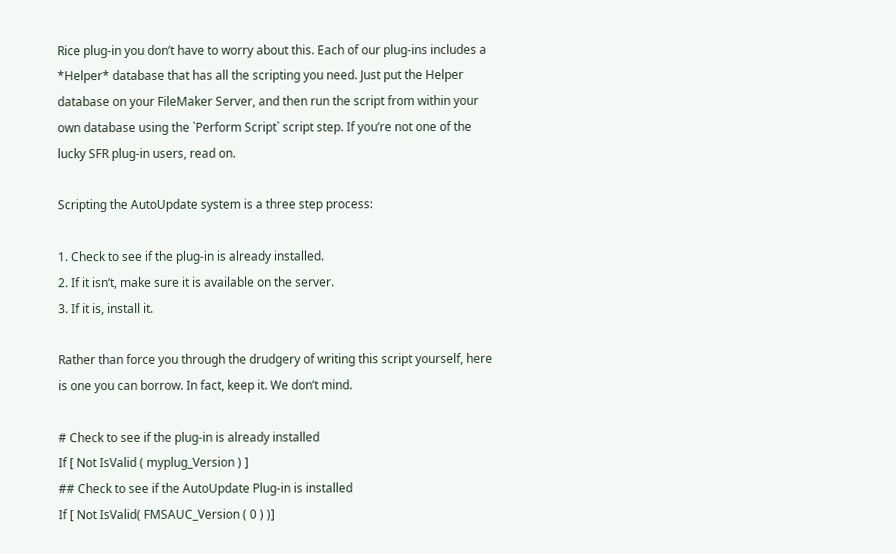Rice plug-in you don’t have to worry about this. Each of our plug-ins includes a *Helper* database that has all the scripting you need. Just put the Helper database on your FileMaker Server, and then run the script from within your own database using the `Perform Script` script step. If you’re not one of the lucky SFR plug-in users, read on.

Scripting the AutoUpdate system is a three step process:

1. Check to see if the plug-in is already installed.
2. If it isn’t, make sure it is available on the server.
3. If it is, install it.

Rather than force you through the drudgery of writing this script yourself, here is one you can borrow. In fact, keep it. We don’t mind.

# Check to see if the plug-in is already installed
If [ Not IsValid ( myplug_Version ) ]
## Check to see if the AutoUpdate Plug-in is installed
If [ Not IsValid( FMSAUC_Version ( 0 ) )]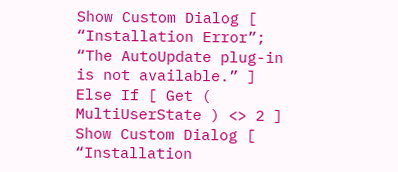Show Custom Dialog [ “Installation Error”; “The AutoUpdate plug-in is not available.” ]
Else If [ Get ( MultiUserState ) <> 2 ]
Show Custom Dialog [ “Installation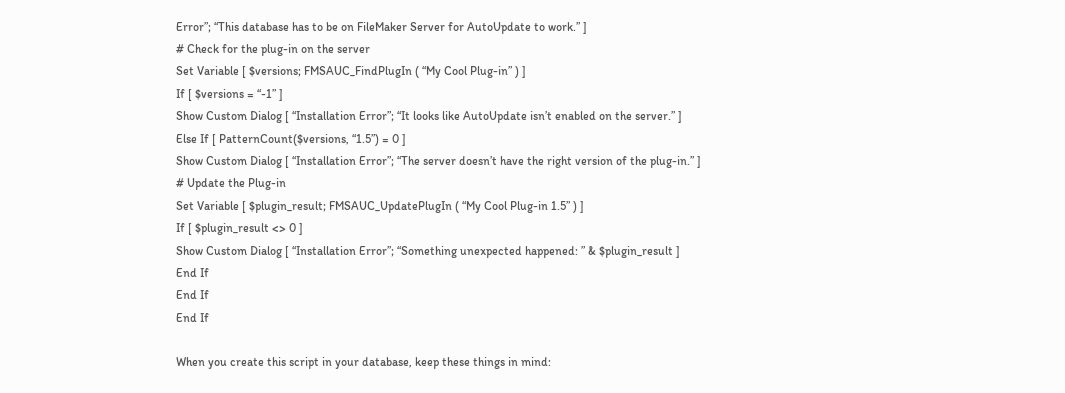Error”; “This database has to be on FileMaker Server for AutoUpdate to work.” ]
# Check for the plug-in on the server
Set Variable [ $versions; FMSAUC_FindPlugIn ( “My Cool Plug-in” ) ]
If [ $versions = “-1” ]
Show Custom Dialog [ “Installation Error”; “It looks like AutoUpdate isn’t enabled on the server.” ]
Else If [ PatternCount($versions, “1.5”) = 0 ]
Show Custom Dialog [ “Installation Error”; “The server doesn’t have the right version of the plug-in.” ]
# Update the Plug-in
Set Variable [ $plugin_result; FMSAUC_UpdatePlugIn ( “My Cool Plug-in 1.5” ) ]
If [ $plugin_result <> 0 ]
Show Custom Dialog [ “Installation Error”; “Something unexpected happened: ” & $plugin_result ]
End If
End If
End If

When you create this script in your database, keep these things in mind: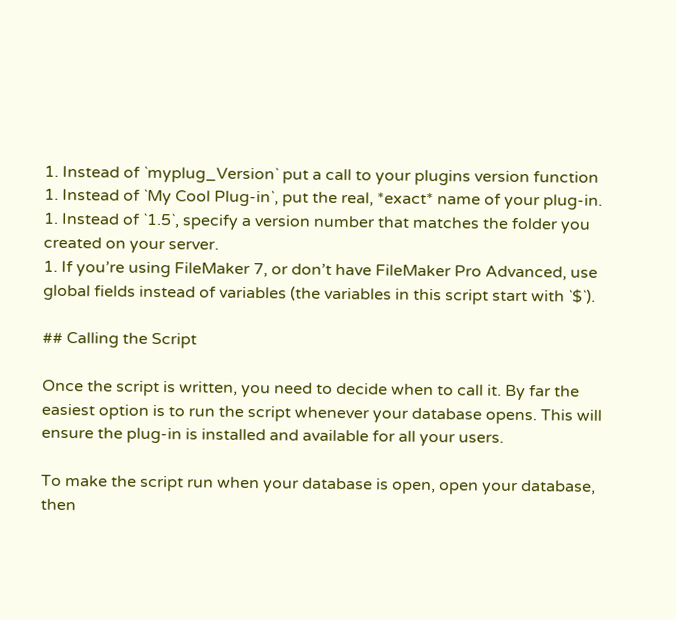1. Instead of `myplug_Version` put a call to your plugins version function
1. Instead of `My Cool Plug-in`, put the real, *exact* name of your plug-in.
1. Instead of `1.5`, specify a version number that matches the folder you created on your server.
1. If you’re using FileMaker 7, or don’t have FileMaker Pro Advanced, use global fields instead of variables (the variables in this script start with `$`).

## Calling the Script

Once the script is written, you need to decide when to call it. By far the easiest option is to run the script whenever your database opens. This will ensure the plug-in is installed and available for all your users.

To make the script run when your database is open, open your database, then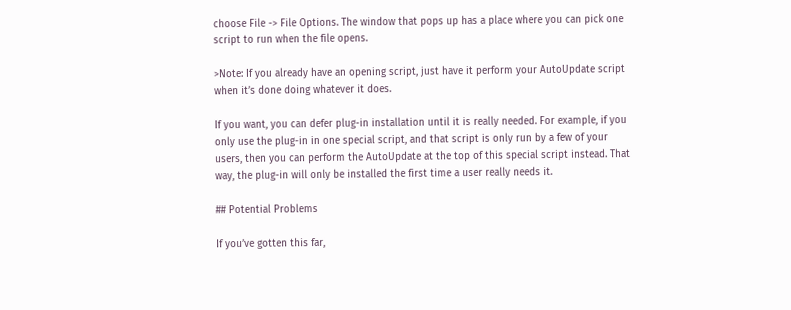choose File -> File Options. The window that pops up has a place where you can pick one script to run when the file opens.

>Note: If you already have an opening script, just have it perform your AutoUpdate script when it’s done doing whatever it does.

If you want, you can defer plug-in installation until it is really needed. For example, if you only use the plug-in in one special script, and that script is only run by a few of your users, then you can perform the AutoUpdate at the top of this special script instead. That way, the plug-in will only be installed the first time a user really needs it.

## Potential Problems

If you’ve gotten this far,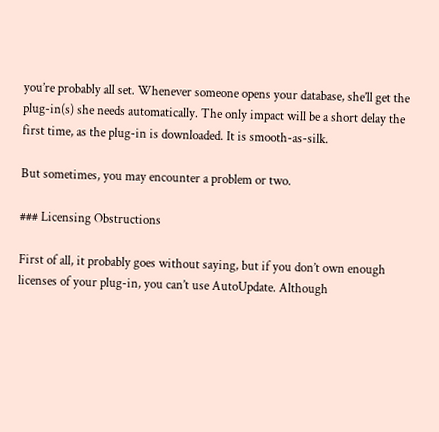you’re probably all set. Whenever someone opens your database, she’ll get the plug-in(s) she needs automatically. The only impact will be a short delay the first time, as the plug-in is downloaded. It is smooth-as-silk.

But sometimes, you may encounter a problem or two.

### Licensing Obstructions

First of all, it probably goes without saying, but if you don’t own enough licenses of your plug-in, you can’t use AutoUpdate. Although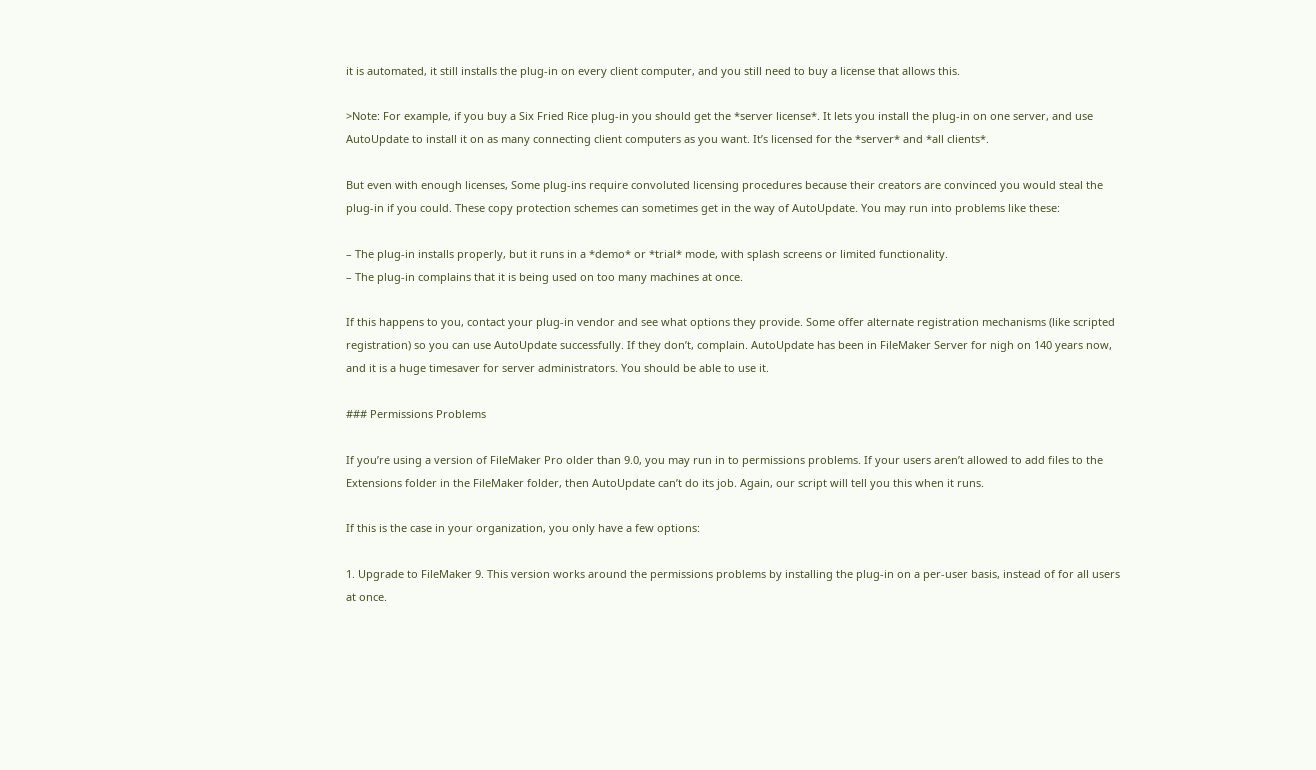it is automated, it still installs the plug-in on every client computer, and you still need to buy a license that allows this.

>Note: For example, if you buy a Six Fried Rice plug-in you should get the *server license*. It lets you install the plug-in on one server, and use AutoUpdate to install it on as many connecting client computers as you want. It’s licensed for the *server* and *all clients*.

But even with enough licenses, Some plug-ins require convoluted licensing procedures because their creators are convinced you would steal the plug-in if you could. These copy protection schemes can sometimes get in the way of AutoUpdate. You may run into problems like these:

– The plug-in installs properly, but it runs in a *demo* or *trial* mode, with splash screens or limited functionality.
– The plug-in complains that it is being used on too many machines at once.

If this happens to you, contact your plug-in vendor and see what options they provide. Some offer alternate registration mechanisms (like scripted registration) so you can use AutoUpdate successfully. If they don’t, complain. AutoUpdate has been in FileMaker Server for nigh on 140 years now, and it is a huge timesaver for server administrators. You should be able to use it.

### Permissions Problems

If you’re using a version of FileMaker Pro older than 9.0, you may run in to permissions problems. If your users aren’t allowed to add files to the Extensions folder in the FileMaker folder, then AutoUpdate can’t do its job. Again, our script will tell you this when it runs.

If this is the case in your organization, you only have a few options:

1. Upgrade to FileMaker 9. This version works around the permissions problems by installing the plug-in on a per-user basis, instead of for all users at once.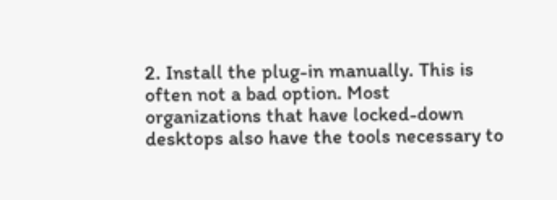2. Install the plug-in manually. This is often not a bad option. Most organizations that have locked-down desktops also have the tools necessary to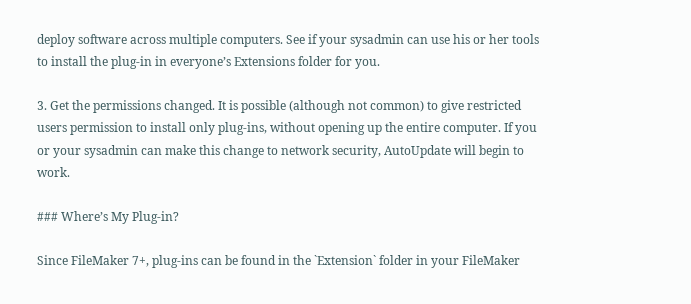deploy software across multiple computers. See if your sysadmin can use his or her tools to install the plug-in in everyone’s Extensions folder for you.

3. Get the permissions changed. It is possible (although not common) to give restricted users permission to install only plug-ins, without opening up the entire computer. If you or your sysadmin can make this change to network security, AutoUpdate will begin to work.

### Where’s My Plug-in?

Since FileMaker 7+, plug-ins can be found in the `Extension` folder in your FileMaker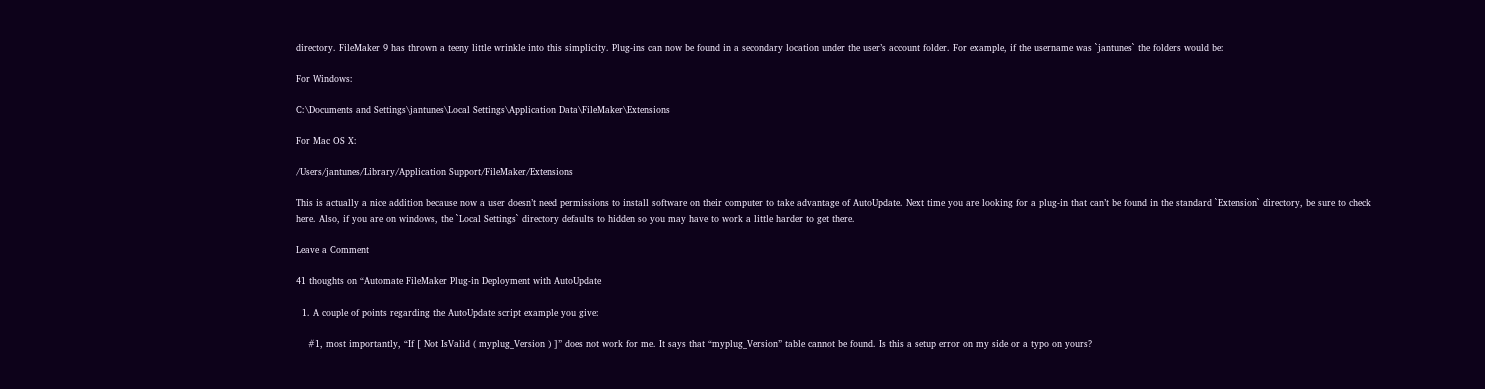directory. FileMaker 9 has thrown a teeny little wrinkle into this simplicity. Plug-ins can now be found in a secondary location under the user’s account folder. For example, if the username was `jantunes` the folders would be:

For Windows:

C:\Documents and Settings\jantunes\Local Settings\Application Data\FileMaker\Extensions

For Mac OS X:

/Users/jantunes/Library/Application Support/FileMaker/Extensions

This is actually a nice addition because now a user doesn’t need permissions to install software on their computer to take advantage of AutoUpdate. Next time you are looking for a plug-in that can’t be found in the standard `Extension` directory, be sure to check here. Also, if you are on windows, the `Local Settings` directory defaults to hidden so you may have to work a little harder to get there.

Leave a Comment

41 thoughts on “Automate FileMaker Plug-in Deployment with AutoUpdate

  1. A couple of points regarding the AutoUpdate script example you give:

    #1, most importantly, “If [ Not IsValid ( myplug_Version ) ]” does not work for me. It says that “myplug_Version” table cannot be found. Is this a setup error on my side or a typo on yours?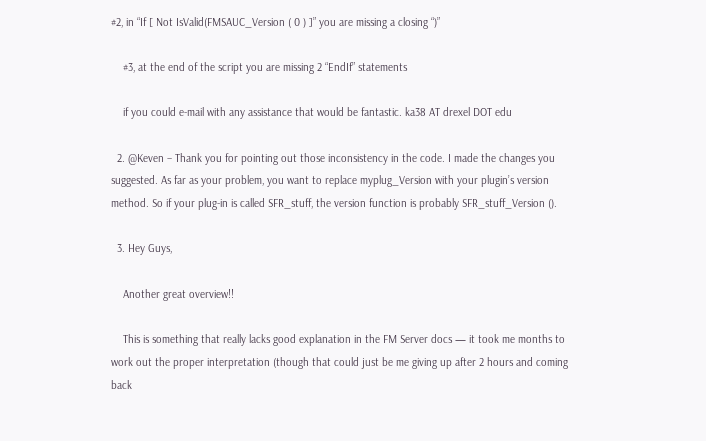#2, in “If [ Not IsValid(FMSAUC_Version ( 0 ) ]” you are missing a closing “)”

    #3, at the end of the script you are missing 2 “EndIf” statements

    if you could e-mail with any assistance that would be fantastic. ka38 AT drexel DOT edu

  2. @Keven – Thank you for pointing out those inconsistency in the code. I made the changes you suggested. As far as your problem, you want to replace myplug_Version with your plugin’s version method. So if your plug-in is called SFR_stuff, the version function is probably SFR_stuff_Version ().

  3. Hey Guys,

    Another great overview!!

    This is something that really lacks good explanation in the FM Server docs — it took me months to work out the proper interpretation (though that could just be me giving up after 2 hours and coming back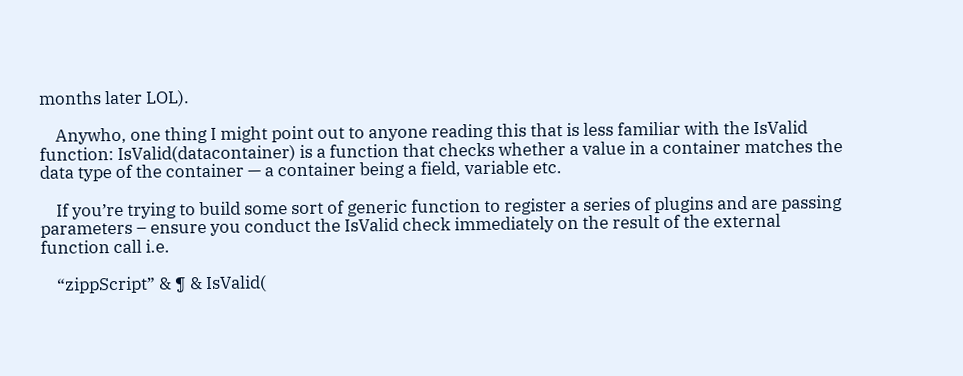months later LOL).

    Anywho, one thing I might point out to anyone reading this that is less familiar with the IsValid function: IsValid(datacontainer) is a function that checks whether a value in a container matches the data type of the container — a container being a field, variable etc.

    If you’re trying to build some sort of generic function to register a series of plugins and are passing parameters – ensure you conduct the IsValid check immediately on the result of the external function call i.e.

    “zippScript” & ¶ & IsValid(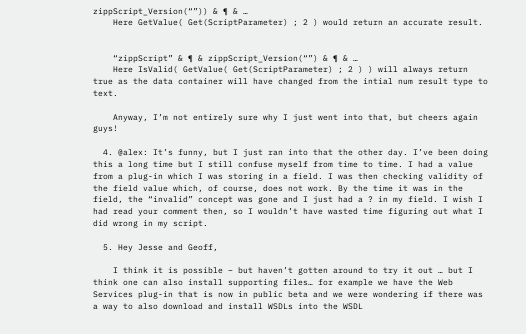zippScript_Version(“”)) & ¶ & …
    Here GetValue( Get(ScriptParameter) ; 2 ) would return an accurate result.


    “zippScript” & ¶ & zippScript_Version(“”) & ¶ & …
    Here IsValid( GetValue( Get(ScriptParameter) ; 2 ) ) will always return true as the data container will have changed from the intial num result type to text.

    Anyway, I’m not entirely sure why I just went into that, but cheers again guys!

  4. @alex: It’s funny, but I just ran into that the other day. I’ve been doing this a long time but I still confuse myself from time to time. I had a value from a plug-in which I was storing in a field. I was then checking validity of the field value which, of course, does not work. By the time it was in the field, the “invalid” concept was gone and I just had a ? in my field. I wish I had read your comment then, so I wouldn’t have wasted time figuring out what I did wrong in my script.

  5. Hey Jesse and Geoff,

    I think it is possible – but haven’t gotten around to try it out … but I think one can also install supporting files… for example we have the Web Services plug-in that is now in public beta and we were wondering if there was a way to also download and install WSDLs into the WSDL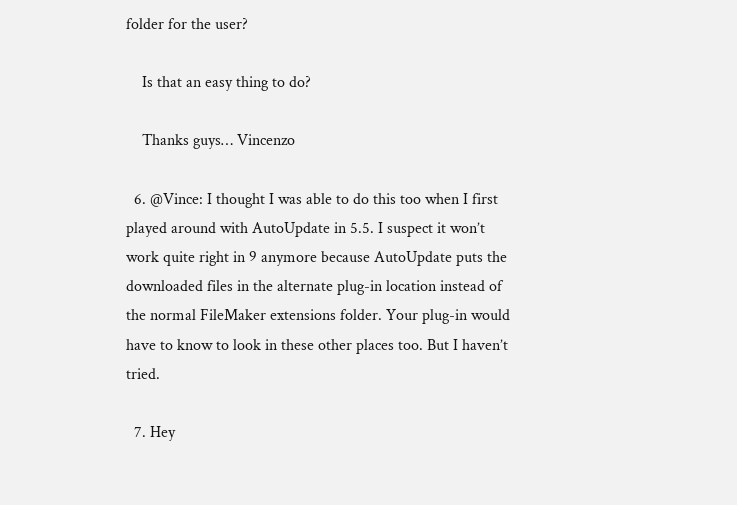folder for the user?

    Is that an easy thing to do?

    Thanks guys… Vincenzo

  6. @Vince: I thought I was able to do this too when I first played around with AutoUpdate in 5.5. I suspect it won’t work quite right in 9 anymore because AutoUpdate puts the downloaded files in the alternate plug-in location instead of the normal FileMaker extensions folder. Your plug-in would have to know to look in these other places too. But I haven’t tried.

  7. Hey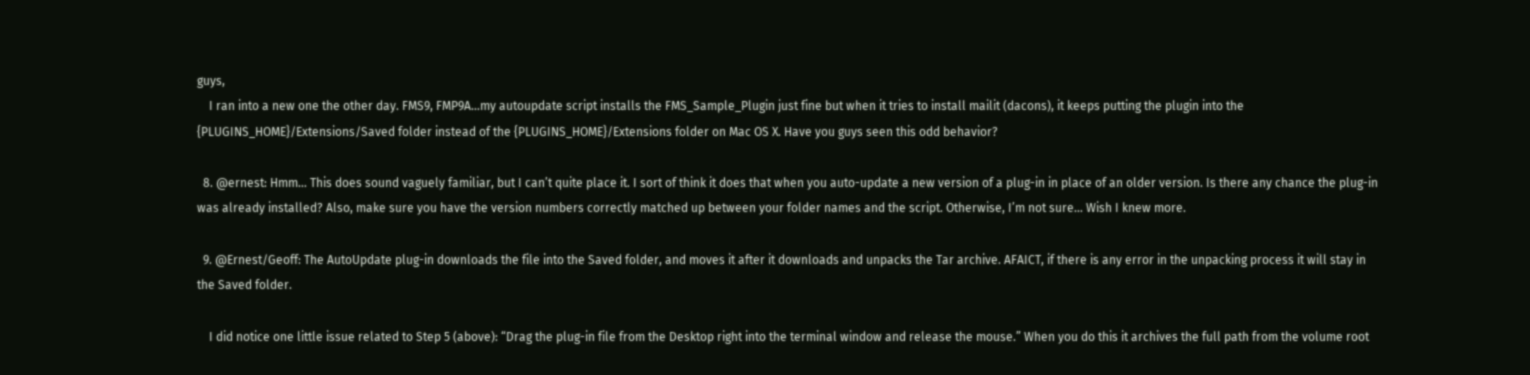guys,
    I ran into a new one the other day. FMS9, FMP9A…my autoupdate script installs the FMS_Sample_Plugin just fine but when it tries to install mailit (dacons), it keeps putting the plugin into the {PLUGINS_HOME}/Extensions/Saved folder instead of the {PLUGINS_HOME}/Extensions folder on Mac OS X. Have you guys seen this odd behavior?

  8. @ernest: Hmm… This does sound vaguely familiar, but I can’t quite place it. I sort of think it does that when you auto-update a new version of a plug-in in place of an older version. Is there any chance the plug-in was already installed? Also, make sure you have the version numbers correctly matched up between your folder names and the script. Otherwise, I’m not sure… Wish I knew more.

  9. @Ernest/Geoff: The AutoUpdate plug-in downloads the file into the Saved folder, and moves it after it downloads and unpacks the Tar archive. AFAICT, if there is any error in the unpacking process it will stay in the Saved folder.

    I did notice one little issue related to Step 5 (above): “Drag the plug-in file from the Desktop right into the terminal window and release the mouse.” When you do this it archives the full path from the volume root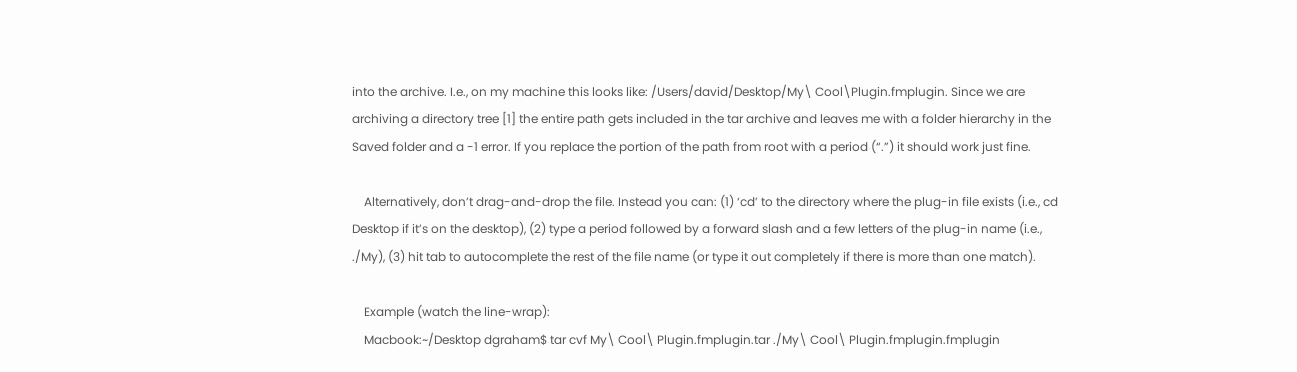into the archive. I.e., on my machine this looks like: /Users/david/Desktop/My\ Cool\Plugin.fmplugin. Since we are archiving a directory tree [1] the entire path gets included in the tar archive and leaves me with a folder hierarchy in the Saved folder and a -1 error. If you replace the portion of the path from root with a period (“.”) it should work just fine.

    Alternatively, don’t drag-and-drop the file. Instead you can: (1) ‘cd’ to the directory where the plug-in file exists (i.e., cd Desktop if it’s on the desktop), (2) type a period followed by a forward slash and a few letters of the plug-in name (i.e., ./My), (3) hit tab to autocomplete the rest of the file name (or type it out completely if there is more than one match).

    Example (watch the line-wrap):
    Macbook:~/Desktop dgraham$ tar cvf My\ Cool\ Plugin.fmplugin.tar ./My\ Cool\ Plugin.fmplugin.fmplugin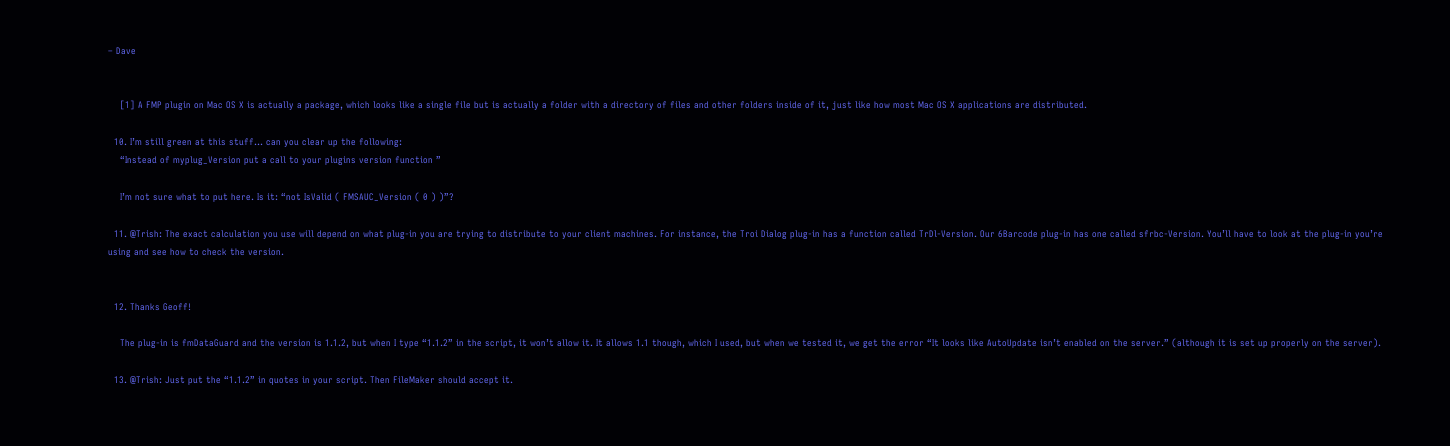– Dave


    [1] A FMP plugin on Mac OS X is actually a package, which looks like a single file but is actually a folder with a directory of files and other folders inside of it, just like how most Mac OS X applications are distributed.

  10. I’m still green at this stuff… can you clear up the following:
    “Instead of myplug_Version put a call to your plugins version function ”

    I’m not sure what to put here. Is it: “not IsValid ( FMSAUC_Version ( 0 ) )”?

  11. @Trish: The exact calculation you use will depend on what plug-in you are trying to distribute to your client machines. For instance, the Troi Dialog plug-in has a function called TrDl-Version. Our 6Barcode plug-in has one called sfrbc-Version. You’ll have to look at the plug-in you’re using and see how to check the version.


  12. Thanks Geoff!

    The plug-in is fmDataGuard and the version is 1.1.2, but when I type “1.1.2” in the script, it won’t allow it. It allows 1.1 though, which I used, but when we tested it, we get the error “It looks like AutoUpdate isn’t enabled on the server.” (although it is set up properly on the server).

  13. @Trish: Just put the “1.1.2” in quotes in your script. Then FileMaker should accept it.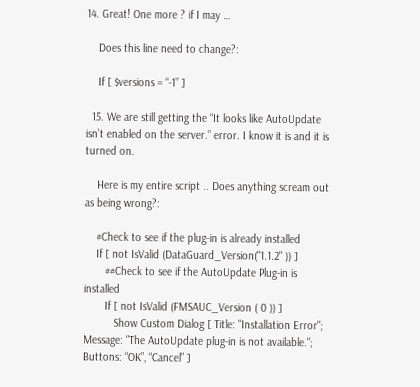14. Great! One more ? if I may …

    Does this line need to change?:

    If [ $versions = “-1” ]

  15. We are still getting the “It looks like AutoUpdate isn’t enabled on the server.” error. I know it is and it is turned on.

    Here is my entire script .. Does anything scream out as being wrong?:

    #Check to see if the plug-in is already installed
    If [ not IsValid (DataGuard_Version("1.1.2" )) ]
       ##Check to see if the AutoUpdate Plug-in is installed
       If [ not IsValid (FMSAUC_Version ( 0 )) ]
          Show Custom Dialog [ Title: "Installation Error"; Message: "The AutoUpdate plug-in is not available."; Buttons: “OK”, “Cancel” ]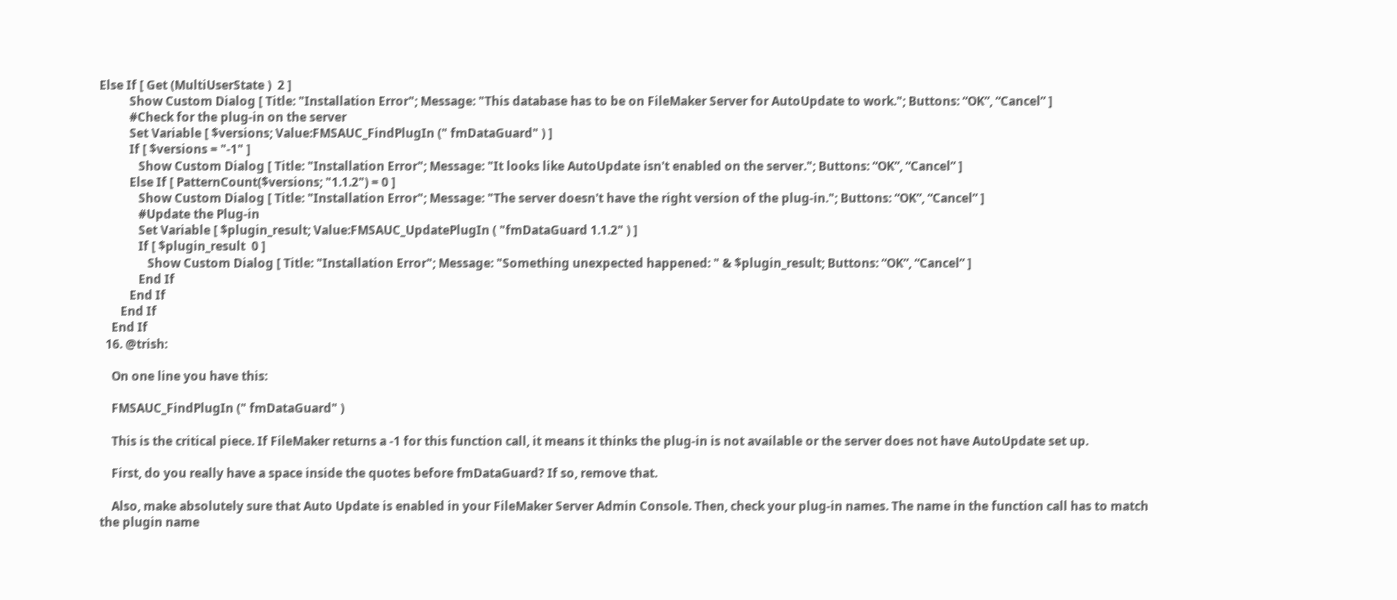Else If [ Get (MultiUserState )  2 ]
          Show Custom Dialog [ Title: "Installation Error"; Message: "This database has to be on FileMaker Server for AutoUpdate to work."; Buttons: “OK”, “Cancel” ]
          #Check for the plug-in on the server
          Set Variable [ $versions; Value:FMSAUC_FindPlugIn (" fmDataGuard" ) ]
          If [ $versions = "-1" ]
             Show Custom Dialog [ Title: "Installation Error"; Message: "It looks like AutoUpdate isn't enabled on the server."; Buttons: “OK”, “Cancel” ]
          Else If [ PatternCount($versions; "1.1.2") = 0 ]
             Show Custom Dialog [ Title: "Installation Error"; Message: "The server doesn't have the right version of the plug-in."; Buttons: “OK”, “Cancel” ]
             #Update the Plug-in
             Set Variable [ $plugin_result; Value:FMSAUC_UpdatePlugIn ( "fmDataGuard 1.1.2" ) ]
             If [ $plugin_result  0 ]
                Show Custom Dialog [ Title: "Installation Error"; Message: "Something unexpected happened: " & $plugin_result; Buttons: “OK”, “Cancel” ]
             End If
          End If
       End If
    End If
  16. @trish:

    On one line you have this:

    FMSAUC_FindPlugIn (" fmDataGuard" )

    This is the critical piece. If FileMaker returns a -1 for this function call, it means it thinks the plug-in is not available or the server does not have AutoUpdate set up.

    First, do you really have a space inside the quotes before fmDataGuard? If so, remove that.

    Also, make absolutely sure that Auto Update is enabled in your FileMaker Server Admin Console. Then, check your plug-in names. The name in the function call has to match the plugin name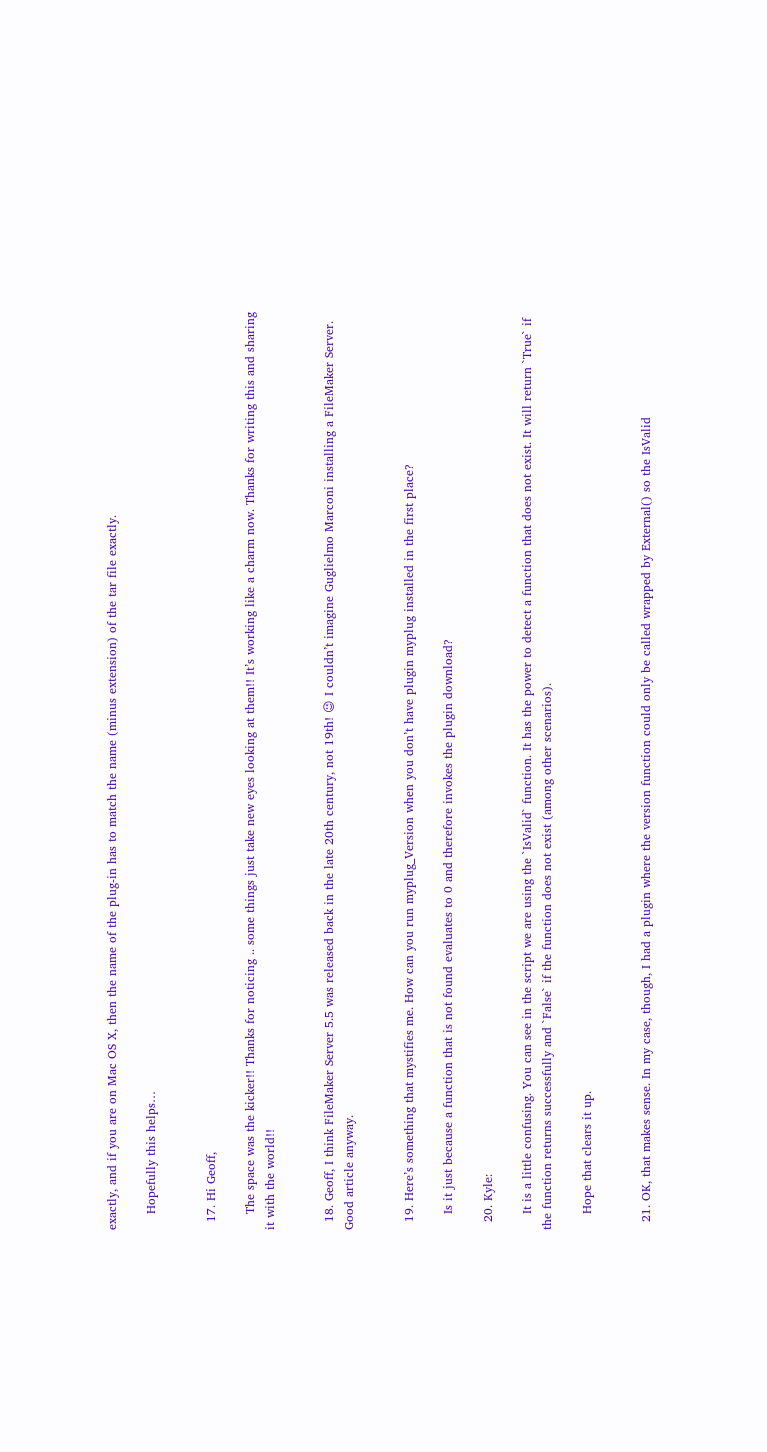exactly, and if you are on Mac OS X, then the name of the plug-in has to match the name (minus extension) of the tar file exactly.

    Hopefully this helps…


  17. Hi Geoff,

    The space was the kicker!! Thanks for noticing .. some things just take new eyes looking at them!! It’s working like a charm now. Thanks for writing this and sharing it with the world!!


  18. Geoff, I think FileMaker Server 5.5 was released back in the late 20th century, not 19th! 😉 I couldn’t imagine Guglielmo Marconi installing a FileMaker Server. Good article anyway.


  19. Here’s something that mystifies me. How can you run myplug_Version when you don’t have plugin myplug installed in the first place?

    Is it just because a function that is not found evaluates to 0 and therefore invokes the plugin download?

  20. Kyle:

    It is a little confusing. You can see in the script we are using the `IsValid` function. It has the power to detect a function that does not exist. It will return `True` if the function returns successfully and `False` if the function does not exist (among other scenarios).

    Hope that clears it up.


  21. OK, that makes sense. In my case, though, I had a plugin where the version function could only be called wrapped by External() so the IsValid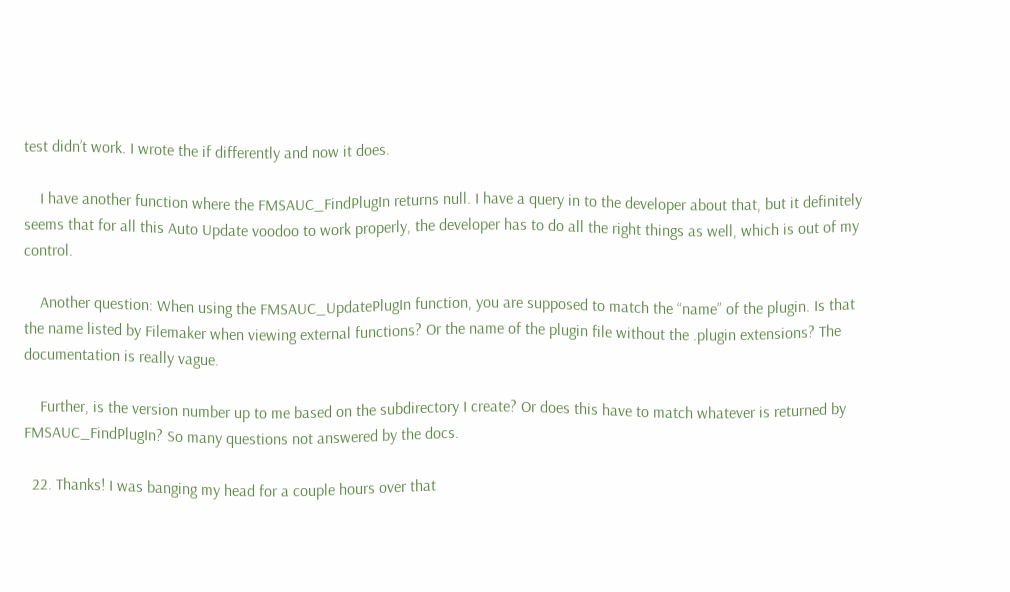test didn’t work. I wrote the if differently and now it does.

    I have another function where the FMSAUC_FindPlugIn returns null. I have a query in to the developer about that, but it definitely seems that for all this Auto Update voodoo to work properly, the developer has to do all the right things as well, which is out of my control.

    Another question: When using the FMSAUC_UpdatePlugIn function, you are supposed to match the “name” of the plugin. Is that the name listed by Filemaker when viewing external functions? Or the name of the plugin file without the .plugin extensions? The documentation is really vague.

    Further, is the version number up to me based on the subdirectory I create? Or does this have to match whatever is returned by FMSAUC_FindPlugIn? So many questions not answered by the docs.

  22. Thanks! I was banging my head for a couple hours over that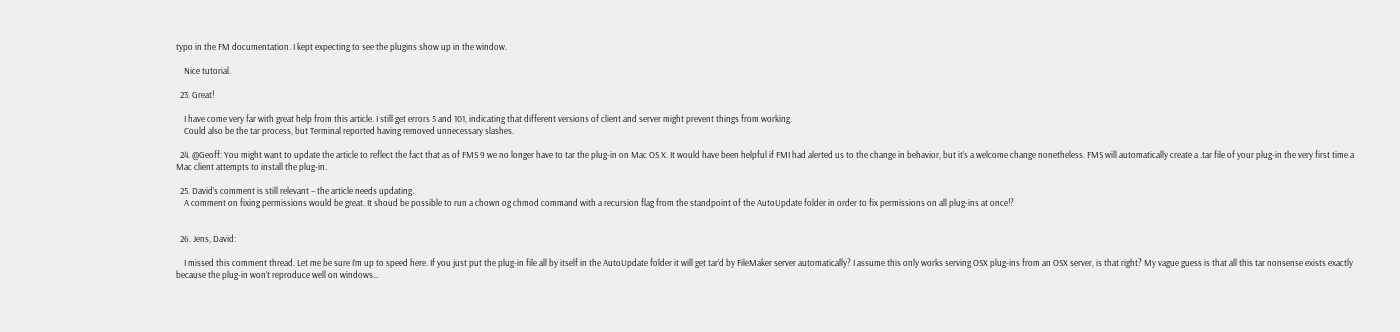typo in the FM documentation. I kept expecting to see the plugins show up in the window.

    Nice tutorial.

  23. Great!

    I have come very far with great help from this article. I still get errors 5 and 101, indicating that different versions of client and server might prevent things from working.
    Could also be the tar process, but Terminal reported having removed unnecessary slashes.

  24. @Geoff: You might want to update the article to reflect the fact that as of FMS 9 we no longer have to tar the plug-in on Mac OS X. It would have been helpful if FMI had alerted us to the change in behavior, but it’s a welcome change nonetheless. FMS will automatically create a .tar file of your plug-in the very first time a Mac client attempts to install the plug-in.

  25. David’s comment is still relevant – the article needs updating.
    A comment on fixing permissions would be great. It shoud be possible to run a chown og chmod command with a recursion flag from the standpoint of the AutoUpdate folder in order to fix permissions on all plug-ins at once!?


  26. Jens, David:

    I missed this comment thread. Let me be sure I’m up to speed here. If you just put the plug-in file all by itself in the AutoUpdate folder it will get tar’d by FileMaker server automatically? I assume this only works serving OSX plug-ins from an OSX server, is that right? My vague guess is that all this tar nonsense exists exactly because the plug-in won’t reproduce well on windows…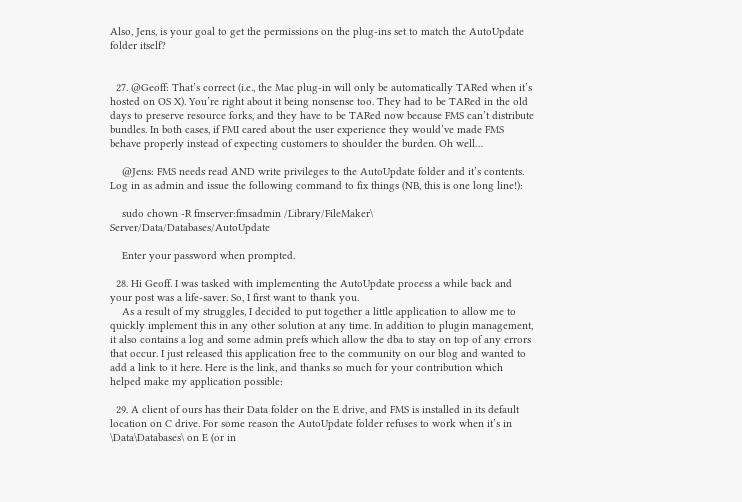Also, Jens, is your goal to get the permissions on the plug-ins set to match the AutoUpdate folder itself?


  27. @Geoff: That’s correct (i.e., the Mac plug-in will only be automatically TARed when it’s hosted on OS X). You’re right about it being nonsense too. They had to be TARed in the old days to preserve resource forks, and they have to be TARed now because FMS can’t distribute bundles. In both cases, if FMI cared about the user experience they would’ve made FMS behave properly instead of expecting customers to shoulder the burden. Oh well…

    @Jens: FMS needs read AND write privileges to the AutoUpdate folder and it’s contents. Log in as admin and issue the following command to fix things (NB, this is one long line!):

    sudo chown -R fmserver:fmsadmin /Library/FileMaker\ Server/Data/Databases/AutoUpdate

    Enter your password when prompted.

  28. Hi Geoff. I was tasked with implementing the AutoUpdate process a while back and your post was a life-saver. So, I first want to thank you.
    As a result of my struggles, I decided to put together a little application to allow me to quickly implement this in any other solution at any time. In addition to plugin management, it also contains a log and some admin prefs which allow the dba to stay on top of any errors that occur. I just released this application free to the community on our blog and wanted to add a link to it here. Here is the link, and thanks so much for your contribution which helped make my application possible:

  29. A client of ours has their Data folder on the E drive, and FMS is installed in its default location on C drive. For some reason the AutoUpdate folder refuses to work when it’s in \Data\Databases\ on E (or in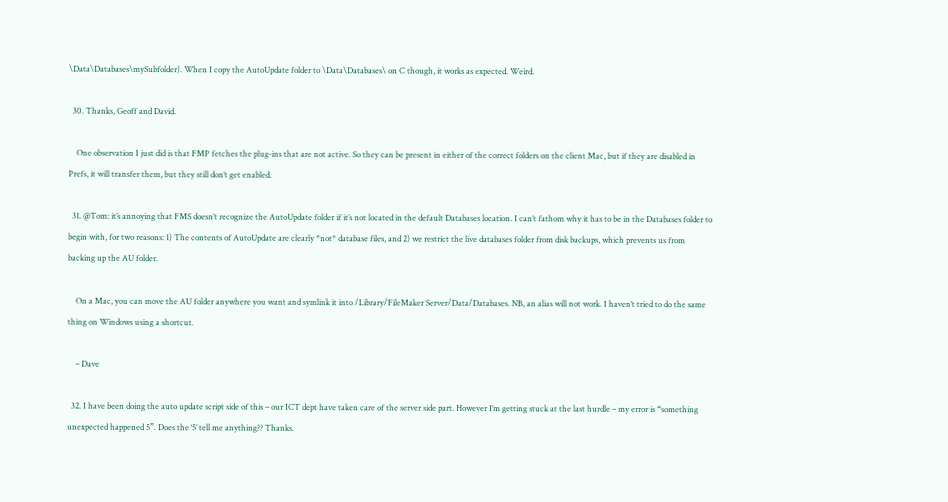\Data\Databases\mySubfolder). When I copy the AutoUpdate folder to \Data\Databases\ on C though, it works as expected. Weird.

  30. Thanks, Geoff and David.

    One observation I just did is that FMP fetches the plug-ins that are not active. So they can be present in either of the correct folders on the client Mac, but if they are disabled in Prefs, it will transfer them, but they still don’t get enabled.

  31. @Tom: it’s annoying that FMS doesn’t recognize the AutoUpdate folder if it’s not located in the default Databases location. I can’t fathom why it has to be in the Databases folder to begin with, for two reasons: 1) The contents of AutoUpdate are clearly *not* database files, and 2) we restrict the live databases folder from disk backups, which prevents us from backing up the AU folder.

    On a Mac, you can move the AU folder anywhere you want and symlink it into /Library/FileMaker Server/Data/Databases. NB, an alias will not work. I haven’t tried to do the same thing on Windows using a shortcut.

    – Dave

  32. I have been doing the auto update script side of this – our ICT dept have taken care of the server side part. However I’m getting stuck at the last hurdle – my error is “something unexpected happened 5”. Does the ‘5’ tell me anything?? Thanks.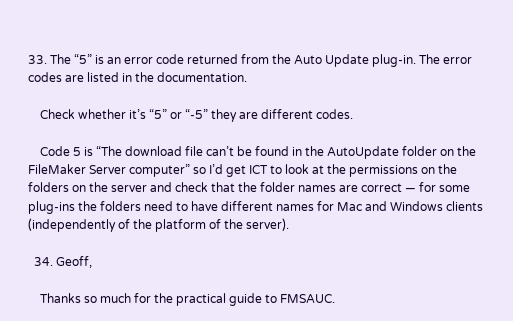33. The “5” is an error code returned from the Auto Update plug-in. The error codes are listed in the documentation.

    Check whether it’s “5” or “-5” they are different codes.

    Code 5 is “The download file can’t be found in the AutoUpdate folder on the FileMaker Server computer” so I’d get ICT to look at the permissions on the folders on the server and check that the folder names are correct — for some plug-ins the folders need to have different names for Mac and Windows clients (independently of the platform of the server).

  34. Geoff,

    Thanks so much for the practical guide to FMSAUC.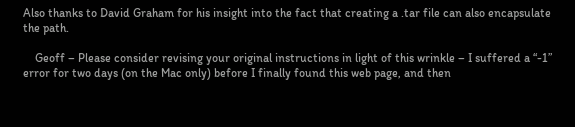Also thanks to David Graham for his insight into the fact that creating a .tar file can also encapsulate the path.

    Geoff – Please consider revising your original instructions in light of this wrinkle – I suffered a “-1” error for two days (on the Mac only) before I finally found this web page, and then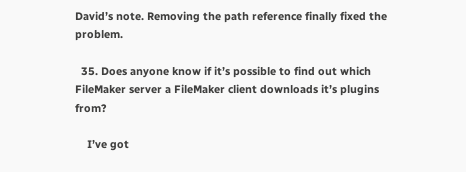David’s note. Removing the path reference finally fixed the problem.

  35. Does anyone know if it’s possible to find out which FileMaker server a FileMaker client downloads it’s plugins from?

    I’ve got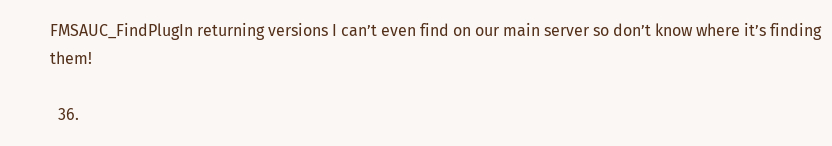FMSAUC_FindPlugIn returning versions I can’t even find on our main server so don’t know where it’s finding them!

  36.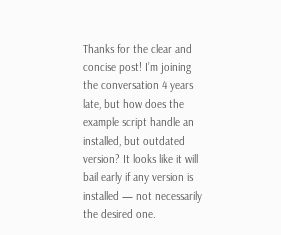Thanks for the clear and concise post! I’m joining the conversation 4 years late, but how does the example script handle an installed, but outdated version? It looks like it will bail early if any version is installed — not necessarily the desired one.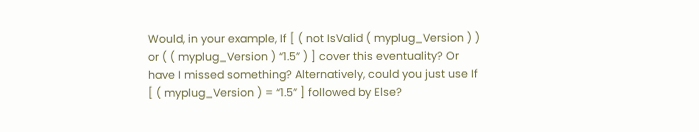Would, in your example, If [ ( not IsValid ( myplug_Version ) ) or ( ( myplug_Version ) “1.5” ) ] cover this eventuality? Or have I missed something? Alternatively, could you just use If [ ( myplug_Version ) = “1.5” ] followed by Else?